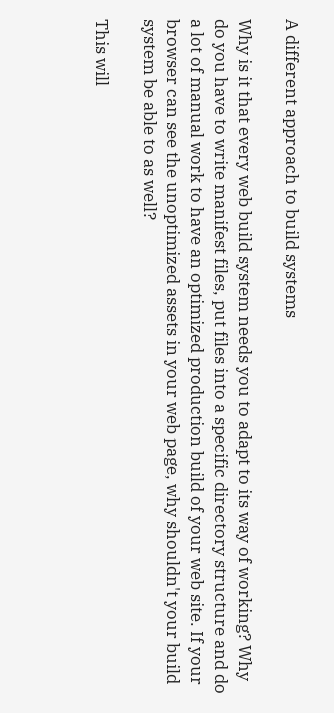A different approach to build systems

Why is it that every web build system needs you to adapt to its way of working? Why do you have to write manifest files, put files into a specific directory structure and do a lot of manual work to have an optimized production build of your web site. If your browser can see the unoptimized assets in your web page, why shouldn't your build system be able to as well?

This will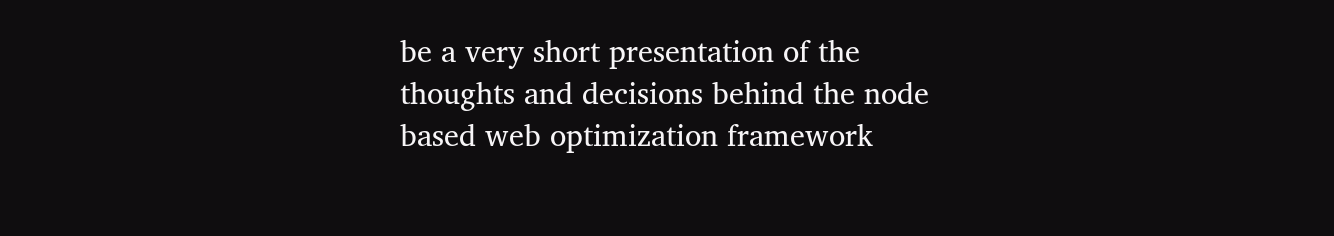be a very short presentation of the thoughts and decisions behind the node based web optimization framework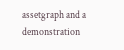assetgraph and a demonstration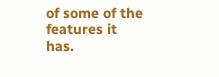of some of the features it has.